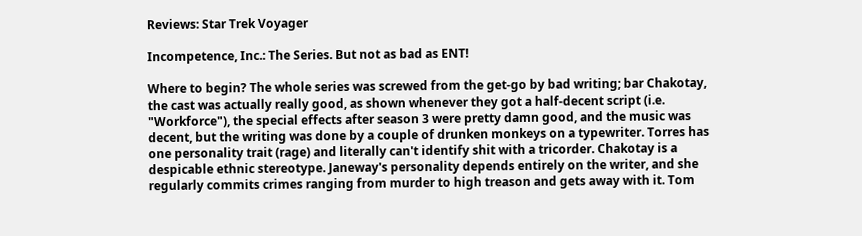Reviews: Star Trek Voyager

Incompetence, Inc.: The Series. But not as bad as ENT!

Where to begin? The whole series was screwed from the get-go by bad writing; bar Chakotay, the cast was actually really good, as shown whenever they got a half-decent script (i.e. "Workforce"), the special effects after season 3 were pretty damn good, and the music was decent, but the writing was done by a couple of drunken monkeys on a typewriter. Torres has one personality trait (rage) and literally can't identify shit with a tricorder. Chakotay is a despicable ethnic stereotype. Janeway's personality depends entirely on the writer, and she regularly commits crimes ranging from murder to high treason and gets away with it. Tom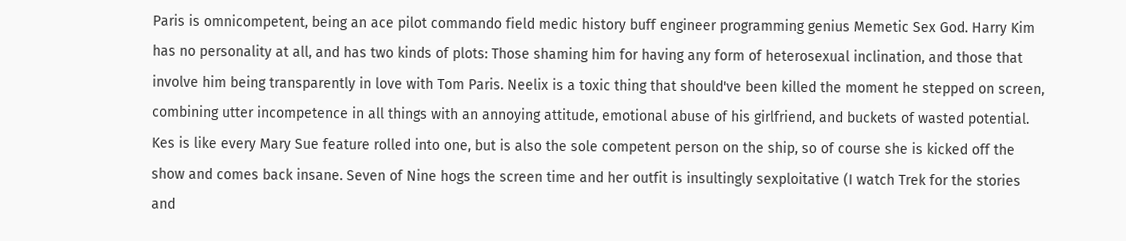Paris is omnicompetent, being an ace pilot commando field medic history buff engineer programming genius Memetic Sex God. Harry Kim has no personality at all, and has two kinds of plots: Those shaming him for having any form of heterosexual inclination, and those that involve him being transparently in love with Tom Paris. Neelix is a toxic thing that should've been killed the moment he stepped on screen, combining utter incompetence in all things with an annoying attitude, emotional abuse of his girlfriend, and buckets of wasted potential. Kes is like every Mary Sue feature rolled into one, but is also the sole competent person on the ship, so of course she is kicked off the show and comes back insane. Seven of Nine hogs the screen time and her outfit is insultingly sexploitative (I watch Trek for the stories and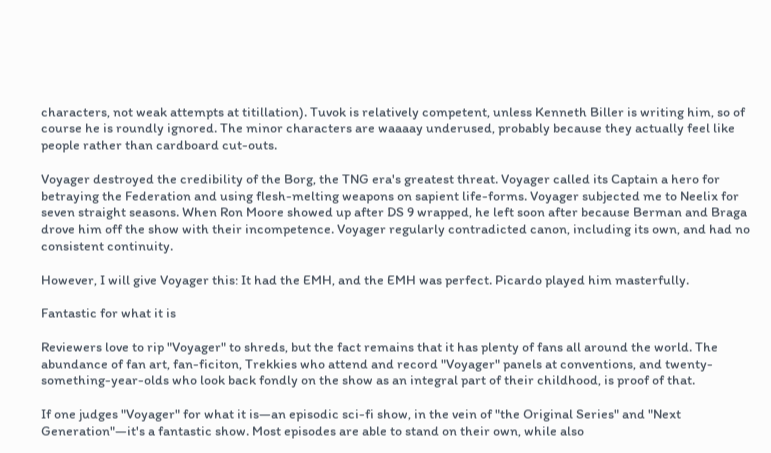characters, not weak attempts at titillation). Tuvok is relatively competent, unless Kenneth Biller is writing him, so of course he is roundly ignored. The minor characters are waaaay underused, probably because they actually feel like people rather than cardboard cut-outs.

Voyager destroyed the credibility of the Borg, the TNG era's greatest threat. Voyager called its Captain a hero for betraying the Federation and using flesh-melting weapons on sapient life-forms. Voyager subjected me to Neelix for seven straight seasons. When Ron Moore showed up after DS 9 wrapped, he left soon after because Berman and Braga drove him off the show with their incompetence. Voyager regularly contradicted canon, including its own, and had no consistent continuity.

However, I will give Voyager this: It had the EMH, and the EMH was perfect. Picardo played him masterfully.

Fantastic for what it is

Reviewers love to rip "Voyager" to shreds, but the fact remains that it has plenty of fans all around the world. The abundance of fan art, fan-ficiton, Trekkies who attend and record "Voyager" panels at conventions, and twenty-something-year-olds who look back fondly on the show as an integral part of their childhood, is proof of that.

If one judges "Voyager" for what it is—an episodic sci-fi show, in the vein of "the Original Series" and "Next Generation"—it's a fantastic show. Most episodes are able to stand on their own, while also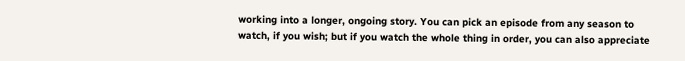working into a longer, ongoing story. You can pick an episode from any season to watch, if you wish; but if you watch the whole thing in order, you can also appreciate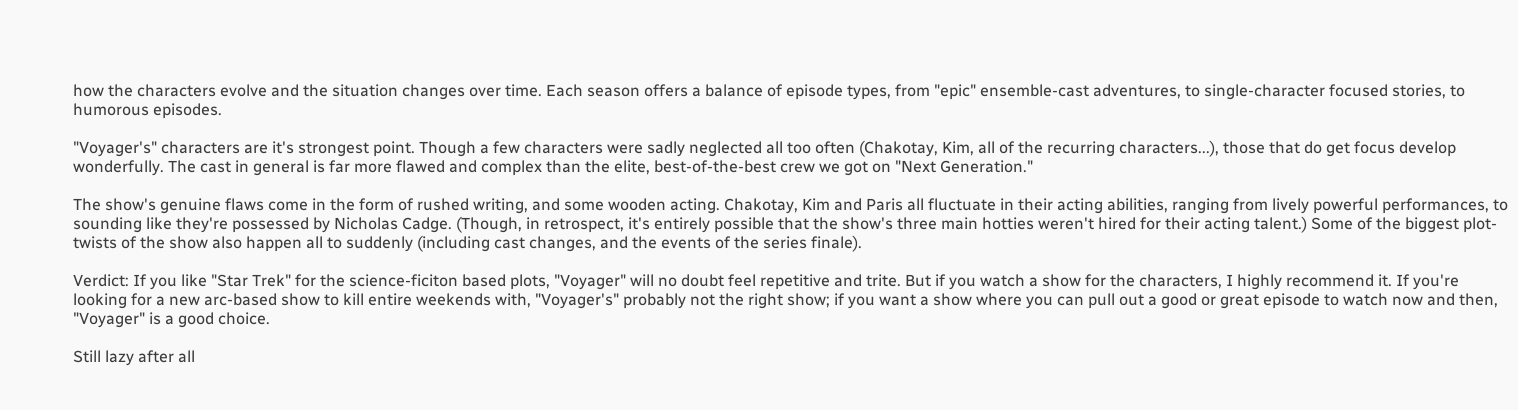how the characters evolve and the situation changes over time. Each season offers a balance of episode types, from "epic" ensemble-cast adventures, to single-character focused stories, to humorous episodes.

"Voyager's" characters are it's strongest point. Though a few characters were sadly neglected all too often (Chakotay, Kim, all of the recurring characters...), those that do get focus develop wonderfully. The cast in general is far more flawed and complex than the elite, best-of-the-best crew we got on "Next Generation."

The show's genuine flaws come in the form of rushed writing, and some wooden acting. Chakotay, Kim and Paris all fluctuate in their acting abilities, ranging from lively powerful performances, to sounding like they're possessed by Nicholas Cadge. (Though, in retrospect, it's entirely possible that the show's three main hotties weren't hired for their acting talent.) Some of the biggest plot-twists of the show also happen all to suddenly (including cast changes, and the events of the series finale).

Verdict: If you like "Star Trek" for the science-ficiton based plots, "Voyager" will no doubt feel repetitive and trite. But if you watch a show for the characters, I highly recommend it. If you're looking for a new arc-based show to kill entire weekends with, "Voyager's" probably not the right show; if you want a show where you can pull out a good or great episode to watch now and then, "Voyager" is a good choice.

Still lazy after all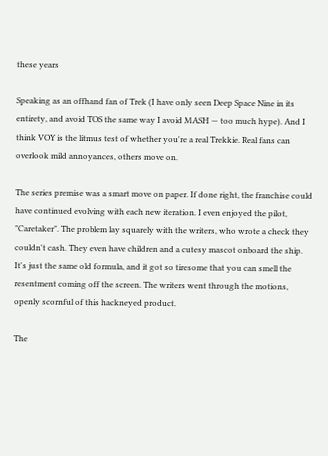these years

Speaking as an offhand fan of Trek (I have only seen Deep Space Nine in its entirety, and avoid TOS the same way I avoid MASH — too much hype). And I think VOY is the litmus test of whether you're a real Trekkie. Real fans can overlook mild annoyances, others move on.

The series premise was a smart move on paper. If done right, the franchise could have continued evolving with each new iteration. I even enjoyed the pilot, "Caretaker". The problem lay squarely with the writers, who wrote a check they couldn't cash. They even have children and a cutesy mascot onboard the ship. It's just the same old formula, and it got so tiresome that you can smell the resentment coming off the screen. The writers went through the motions, openly scornful of this hackneyed product.

The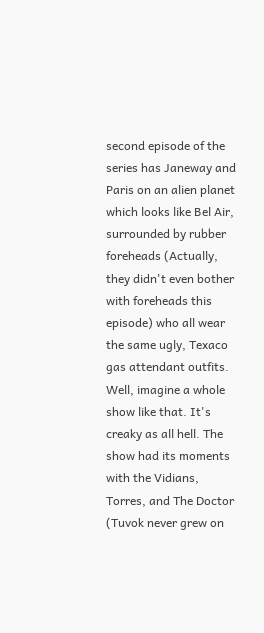second episode of the series has Janeway and Paris on an alien planet which looks like Bel Air, surrounded by rubber foreheads (Actually, they didn't even bother with foreheads this episode) who all wear the same ugly, Texaco gas attendant outfits. Well, imagine a whole show like that. It's creaky as all hell. The show had its moments with the Vidians, Torres, and The Doctor (Tuvok never grew on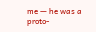me — he was a proto-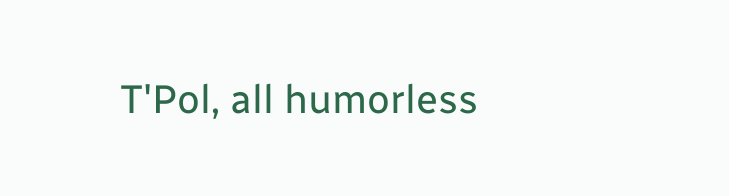T'Pol, all humorless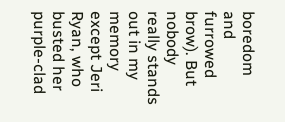boredom and furrowed brow). But nobody really stands out in my memory except Jeri Ryan, who busted her purple-clad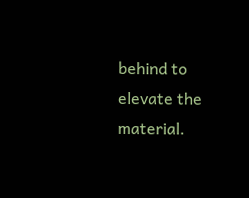behind to elevate the material.